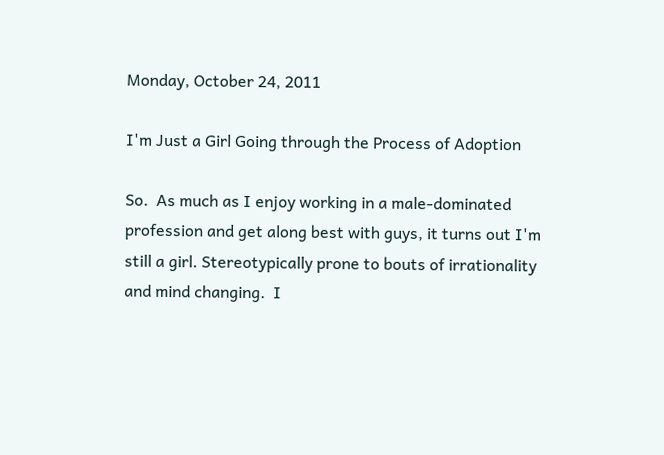Monday, October 24, 2011

I'm Just a Girl Going through the Process of Adoption

So.  As much as I enjoy working in a male-dominated profession and get along best with guys, it turns out I'm still a girl. Stereotypically prone to bouts of irrationality and mind changing.  I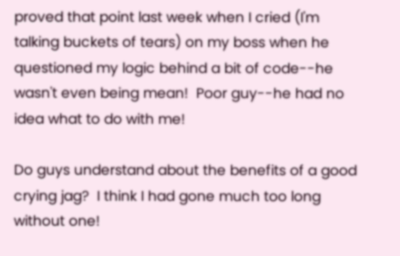proved that point last week when I cried (I'm talking buckets of tears) on my boss when he questioned my logic behind a bit of code--he wasn't even being mean!  Poor guy--he had no idea what to do with me!

Do guys understand about the benefits of a good crying jag?  I think I had gone much too long without one!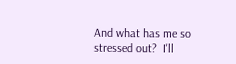And what has me so stressed out?  I'll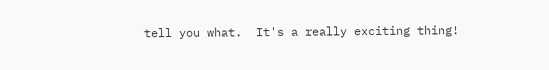tell you what.  It's a really exciting thing!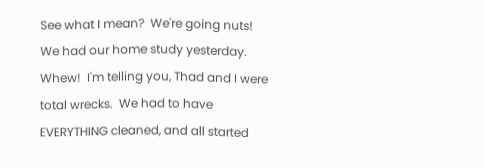See what I mean?  We're going nuts!
We had our home study yesterday.  Whew!  I'm telling you, Thad and I were total wrecks.  We had to have EVERYTHING cleaned, and all started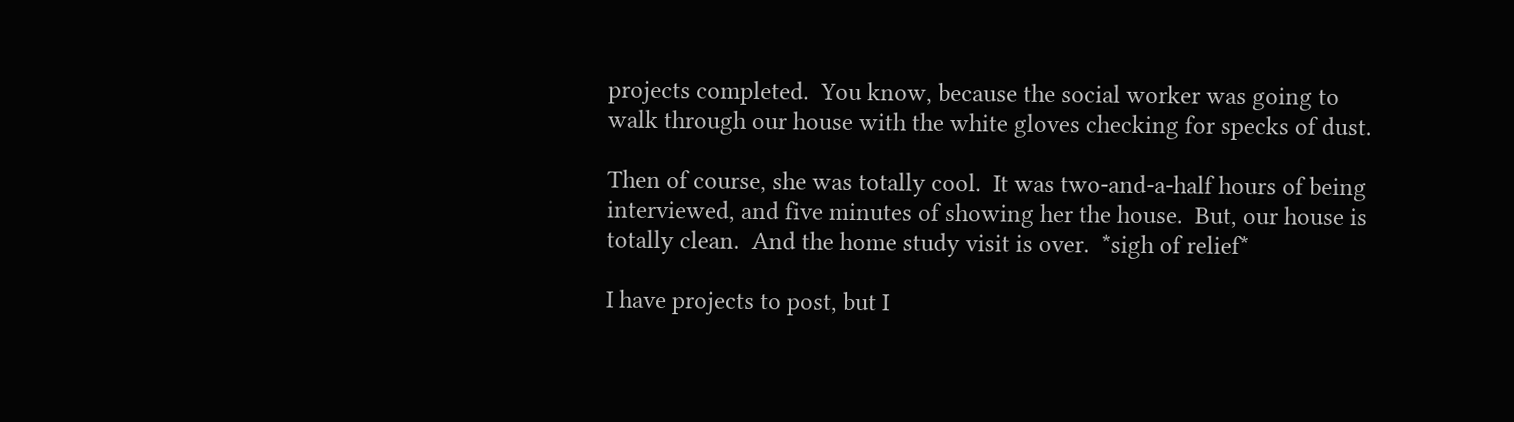projects completed.  You know, because the social worker was going to walk through our house with the white gloves checking for specks of dust.

Then of course, she was totally cool.  It was two-and-a-half hours of being interviewed, and five minutes of showing her the house.  But, our house is totally clean.  And the home study visit is over.  *sigh of relief*

I have projects to post, but I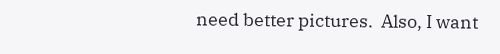need better pictures.  Also, I want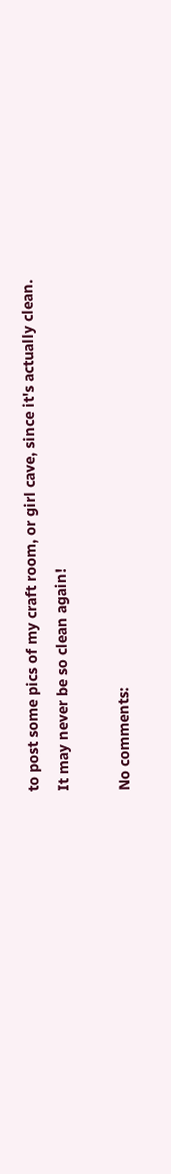to post some pics of my craft room, or girl cave, since it's actually clean.  It may never be so clean again!

No comments: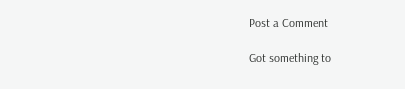Post a Comment

Got something to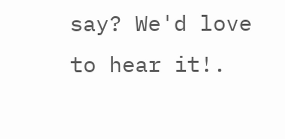say? We'd love to hear it!.